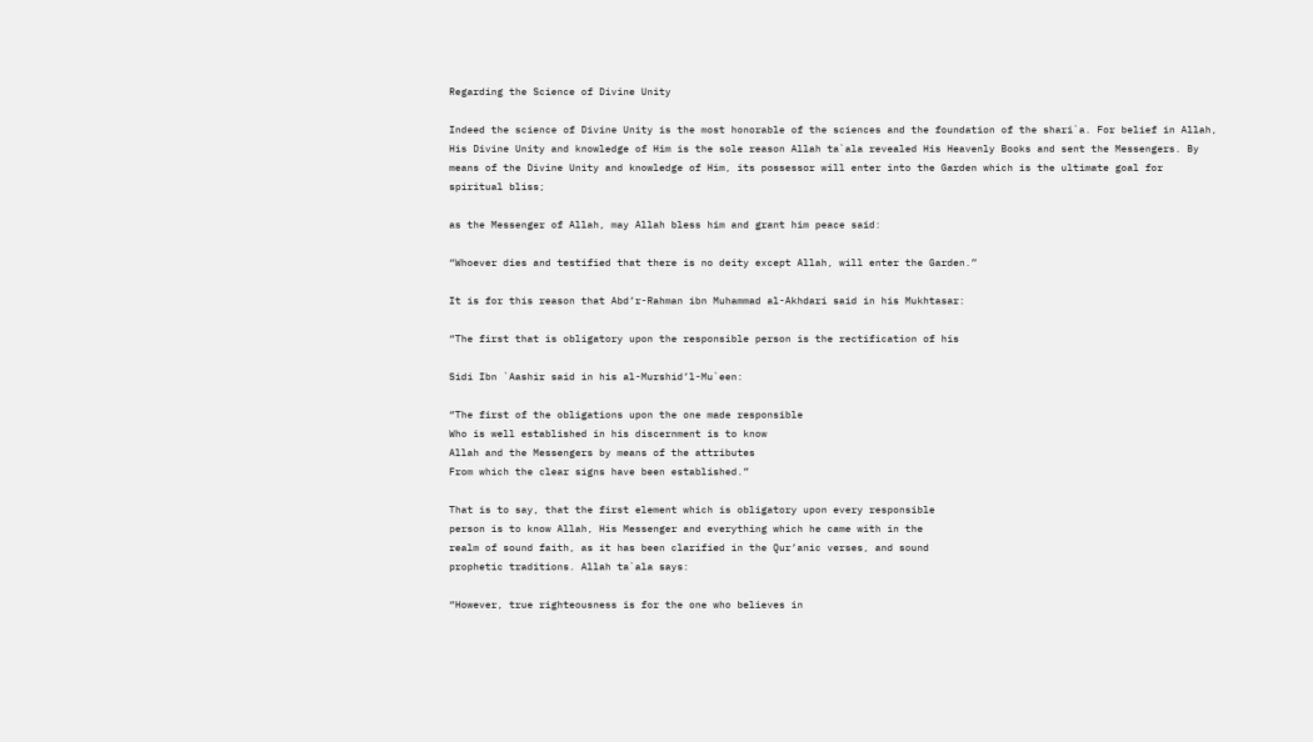Regarding the Science of Divine Unity

Indeed the science of Divine Unity is the most honorable of the sciences and the foundation of the shari`a. For belief in Allah, His Divine Unity and knowledge of Him is the sole reason Allah ta`ala revealed His Heavenly Books and sent the Messengers. By means of the Divine Unity and knowledge of Him, its possessor will enter into the Garden which is the ultimate goal for spiritual bliss;

as the Messenger of Allah, may Allah bless him and grant him peace said:

“Whoever dies and testified that there is no deity except Allah, will enter the Garden.”

It is for this reason that Abd’r-Rahman ibn Muhammad al-Akhdari said in his Mukhtasar:

“The first that is obligatory upon the responsible person is the rectification of his

Sidi Ibn `Aashir said in his al-Murshid’l-Mu`een:

“The first of the obligations upon the one made responsible
Who is well established in his discernment is to know
Allah and the Messengers by means of the attributes
From which the clear signs have been established.”

That is to say, that the first element which is obligatory upon every responsible
person is to know Allah, His Messenger and everything which he came with in the
realm of sound faith, as it has been clarified in the Qur’anic verses, and sound
prophetic traditions. Allah ta`ala says:

“However, true righteousness is for the one who believes in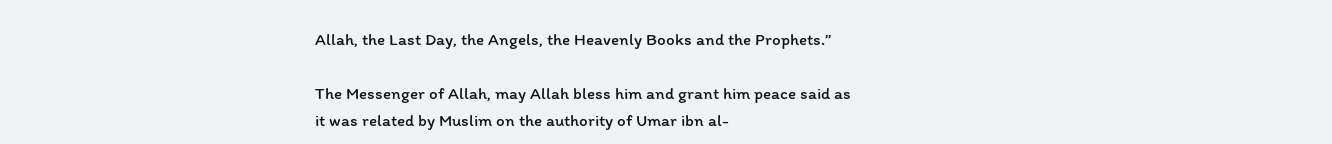Allah, the Last Day, the Angels, the Heavenly Books and the Prophets.”

The Messenger of Allah, may Allah bless him and grant him peace said as
it was related by Muslim on the authority of Umar ibn al-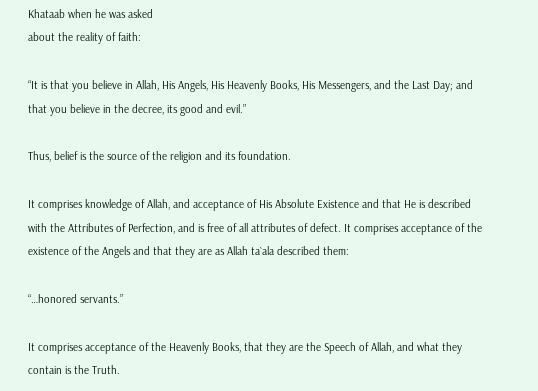Khataab when he was asked
about the reality of faith:

“It is that you believe in Allah, His Angels, His Heavenly Books, His Messengers, and the Last Day; and that you believe in the decree, its good and evil.”

Thus, belief is the source of the religion and its foundation.

It comprises knowledge of Allah, and acceptance of His Absolute Existence and that He is described with the Attributes of Perfection, and is free of all attributes of defect. It comprises acceptance of the existence of the Angels and that they are as Allah ta`ala described them:

“…honored servants.”

It comprises acceptance of the Heavenly Books, that they are the Speech of Allah, and what they contain is the Truth.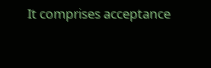It comprises acceptance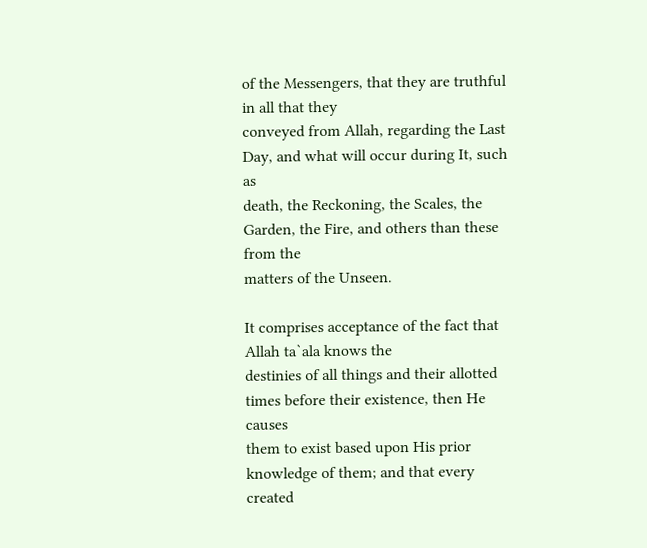of the Messengers, that they are truthful in all that they
conveyed from Allah, regarding the Last Day, and what will occur during It, such as
death, the Reckoning, the Scales, the Garden, the Fire, and others than these from the
matters of the Unseen.

It comprises acceptance of the fact that Allah ta`ala knows the
destinies of all things and their allotted times before their existence, then He causes
them to exist based upon His prior knowledge of them; and that every created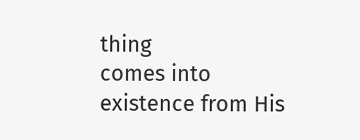thing
comes into existence from His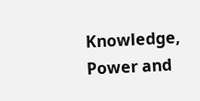Knowledge, Power and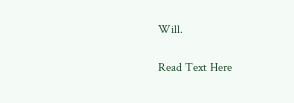Will.

Read Text Here